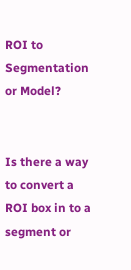ROI to Segmentation or Model?


Is there a way to convert a ROI box in to a segment or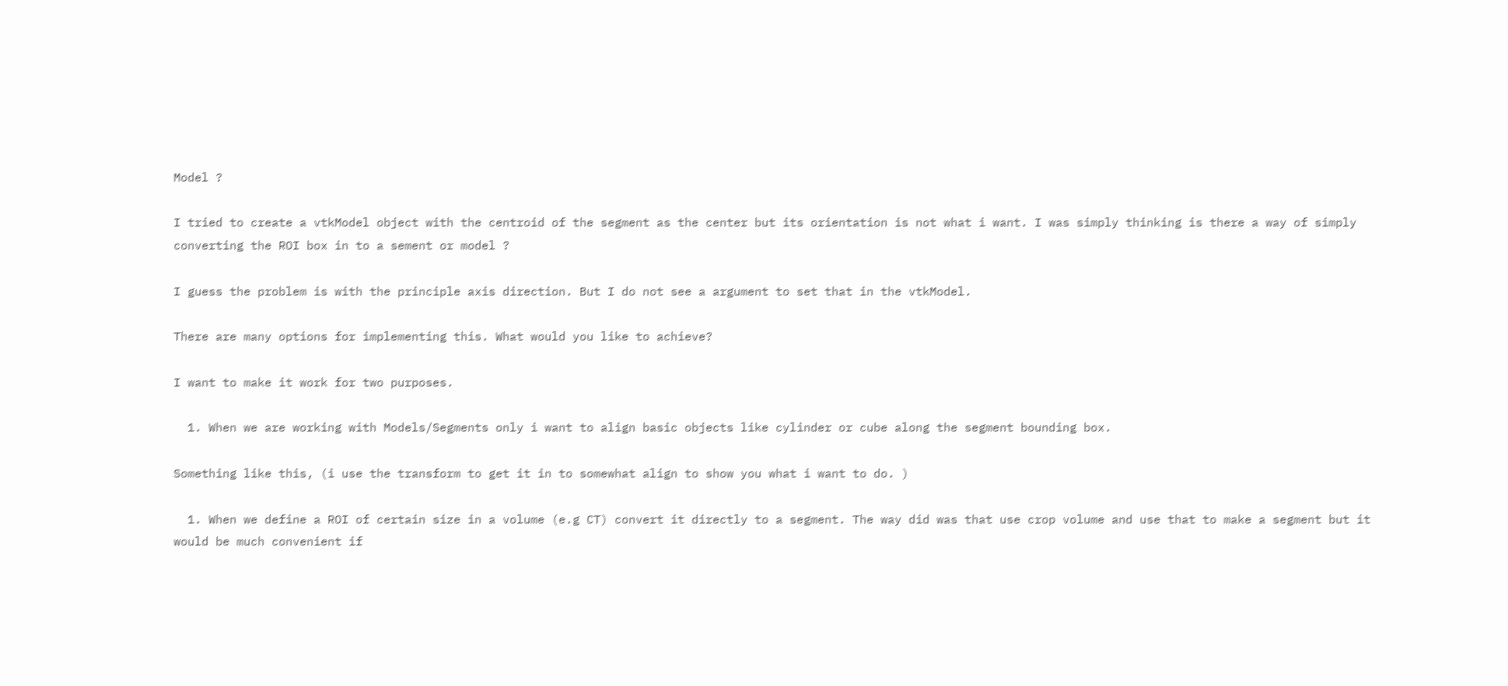Model ?

I tried to create a vtkModel object with the centroid of the segment as the center but its orientation is not what i want. I was simply thinking is there a way of simply converting the ROI box in to a sement or model ?

I guess the problem is with the principle axis direction. But I do not see a argument to set that in the vtkModel.

There are many options for implementing this. What would you like to achieve?

I want to make it work for two purposes.

  1. When we are working with Models/Segments only i want to align basic objects like cylinder or cube along the segment bounding box.

Something like this, (i use the transform to get it in to somewhat align to show you what i want to do. )

  1. When we define a ROI of certain size in a volume (e.g CT) convert it directly to a segment. The way did was that use crop volume and use that to make a segment but it would be much convenient if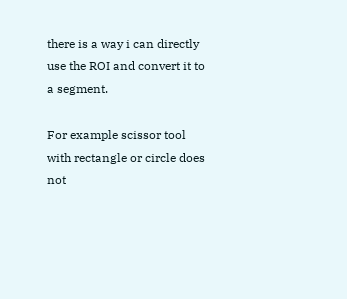there is a way i can directly use the ROI and convert it to a segment.

For example scissor tool with rectangle or circle does not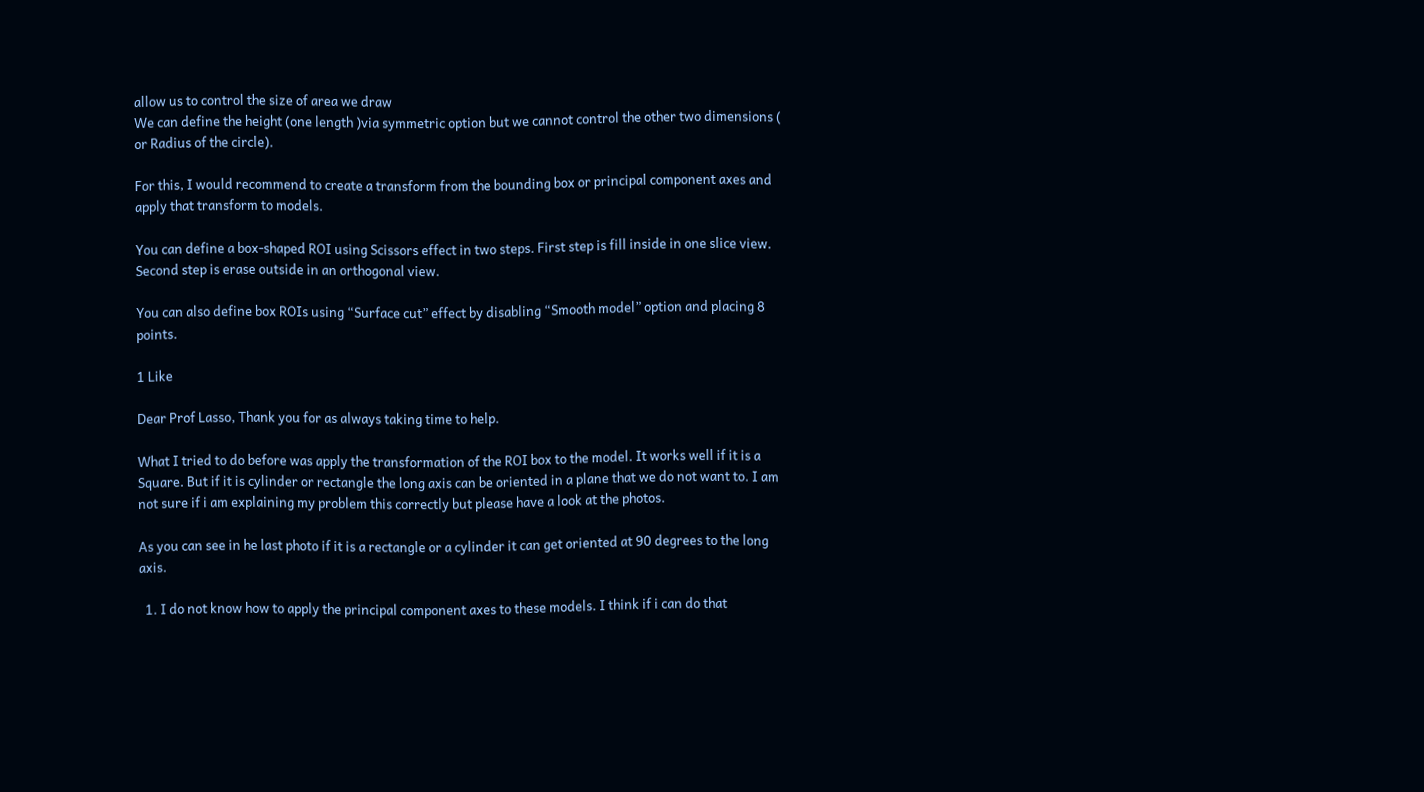allow us to control the size of area we draw
We can define the height (one length )via symmetric option but we cannot control the other two dimensions ( or Radius of the circle).

For this, I would recommend to create a transform from the bounding box or principal component axes and apply that transform to models.

You can define a box-shaped ROI using Scissors effect in two steps. First step is fill inside in one slice view. Second step is erase outside in an orthogonal view.

You can also define box ROIs using “Surface cut” effect by disabling “Smooth model” option and placing 8 points.

1 Like

Dear Prof Lasso, Thank you for as always taking time to help.

What I tried to do before was apply the transformation of the ROI box to the model. It works well if it is a Square. But if it is cylinder or rectangle the long axis can be oriented in a plane that we do not want to. I am not sure if i am explaining my problem this correctly but please have a look at the photos.

As you can see in he last photo if it is a rectangle or a cylinder it can get oriented at 90 degrees to the long axis.

  1. I do not know how to apply the principal component axes to these models. I think if i can do that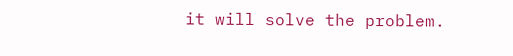it will solve the problem.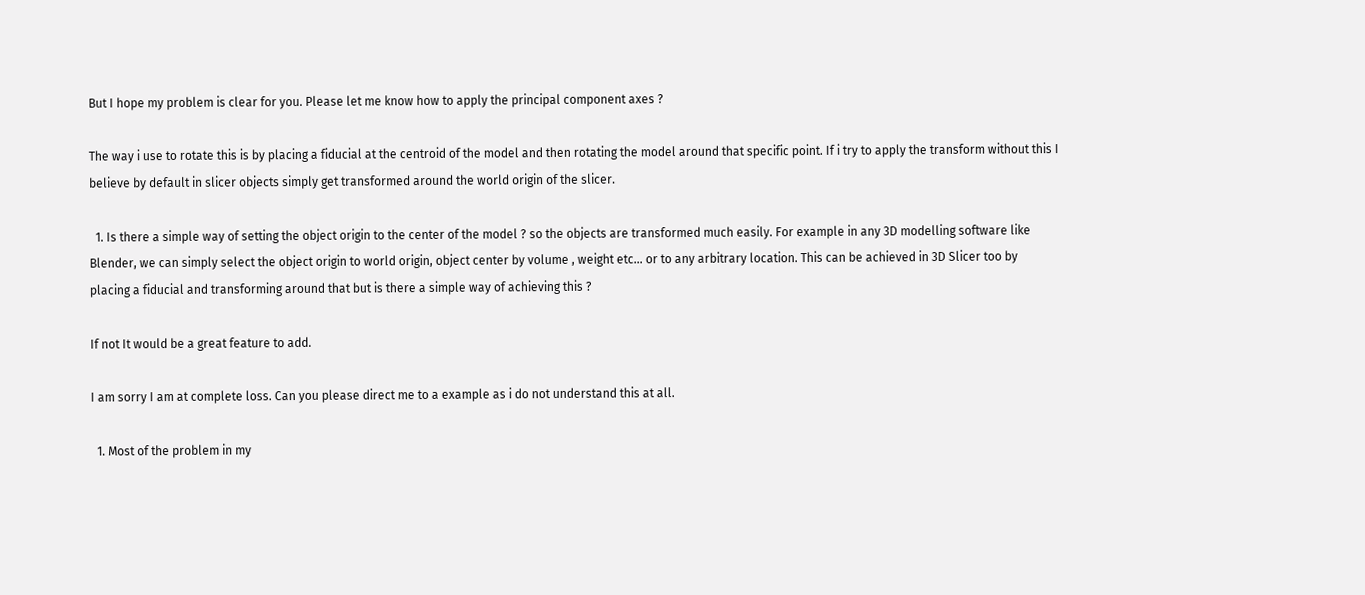But I hope my problem is clear for you. Please let me know how to apply the principal component axes ?

The way i use to rotate this is by placing a fiducial at the centroid of the model and then rotating the model around that specific point. If i try to apply the transform without this I believe by default in slicer objects simply get transformed around the world origin of the slicer.

  1. Is there a simple way of setting the object origin to the center of the model ? so the objects are transformed much easily. For example in any 3D modelling software like Blender, we can simply select the object origin to world origin, object center by volume , weight etc… or to any arbitrary location. This can be achieved in 3D Slicer too by placing a fiducial and transforming around that but is there a simple way of achieving this ?

If not It would be a great feature to add.

I am sorry I am at complete loss. Can you please direct me to a example as i do not understand this at all.

  1. Most of the problem in my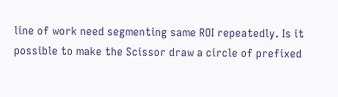line of work need segmenting same ROI repeatedly. Is it possible to make the Scissor draw a circle of prefixed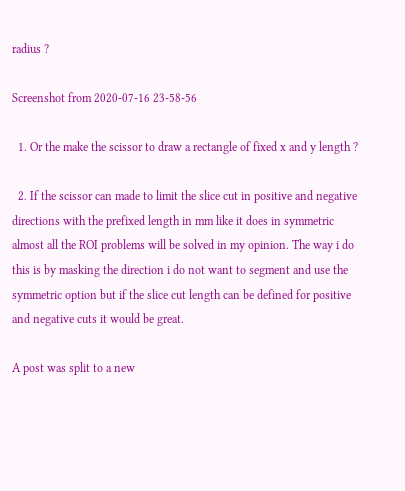radius ?

Screenshot from 2020-07-16 23-58-56

  1. Or the make the scissor to draw a rectangle of fixed x and y length ?

  2. If the scissor can made to limit the slice cut in positive and negative directions with the prefixed length in mm like it does in symmetric almost all the ROI problems will be solved in my opinion. The way i do this is by masking the direction i do not want to segment and use the symmetric option but if the slice cut length can be defined for positive and negative cuts it would be great.

A post was split to a new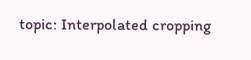topic: Interpolated cropping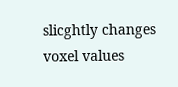slicghtly changes voxel values